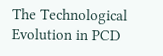The Technological Evolution in PCD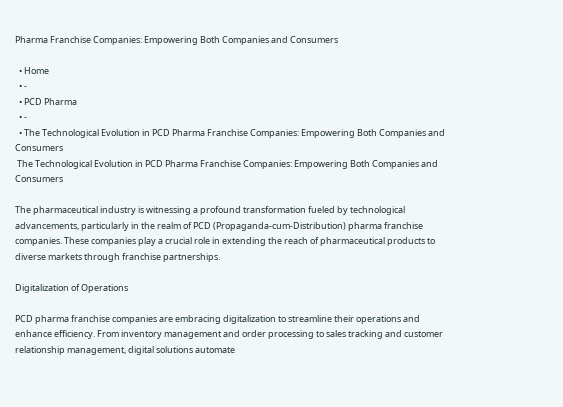Pharma Franchise Companies: Empowering Both Companies and Consumers

  • Home
  • -
  • PCD Pharma
  • -
  • The Technological Evolution in PCD Pharma Franchise Companies: Empowering Both Companies and Consumers
 The Technological Evolution in PCD Pharma Franchise Companies: Empowering Both Companies and Consumers

The pharmaceutical industry is witnessing a profound transformation fueled by technological advancements, particularly in the realm of PCD (Propaganda-cum-Distribution) pharma franchise companies. These companies play a crucial role in extending the reach of pharmaceutical products to diverse markets through franchise partnerships.

Digitalization of Operations

PCD pharma franchise companies are embracing digitalization to streamline their operations and enhance efficiency. From inventory management and order processing to sales tracking and customer relationship management, digital solutions automate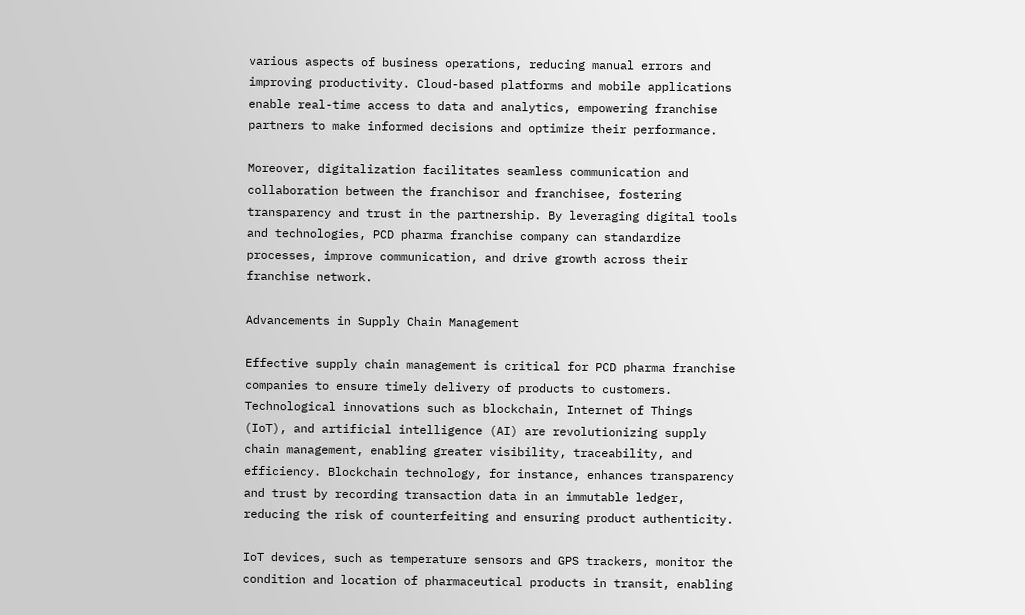various aspects of business operations, reducing manual errors and improving productivity. Cloud-based platforms and mobile applications enable real-time access to data and analytics, empowering franchise partners to make informed decisions and optimize their performance.

Moreover, digitalization facilitates seamless communication and collaboration between the franchisor and franchisee, fostering transparency and trust in the partnership. By leveraging digital tools and technologies, PCD pharma franchise company can standardize processes, improve communication, and drive growth across their franchise network.

Advancements in Supply Chain Management

Effective supply chain management is critical for PCD pharma franchise companies to ensure timely delivery of products to customers. Technological innovations such as blockchain, Internet of Things (IoT), and artificial intelligence (AI) are revolutionizing supply chain management, enabling greater visibility, traceability, and efficiency. Blockchain technology, for instance, enhances transparency and trust by recording transaction data in an immutable ledger, reducing the risk of counterfeiting and ensuring product authenticity.

IoT devices, such as temperature sensors and GPS trackers, monitor the condition and location of pharmaceutical products in transit, enabling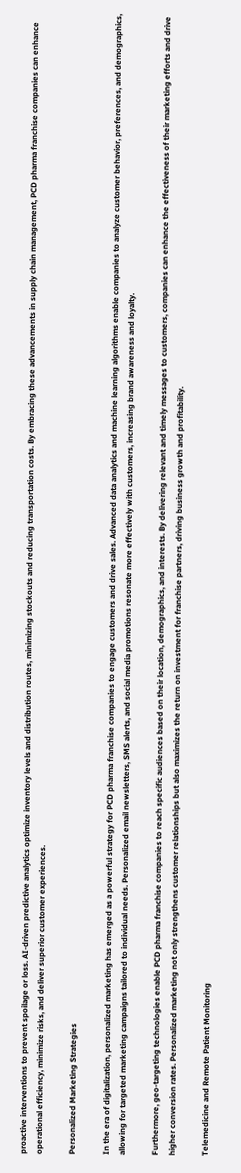proactive interventions to prevent spoilage or loss. AI-driven predictive analytics optimize inventory levels and distribution routes, minimizing stockouts and reducing transportation costs. By embracing these advancements in supply chain management, PCD pharma franchise companies can enhance operational efficiency, minimize risks, and deliver superior customer experiences.

Personalized Marketing Strategies

In the era of digitalization, personalized marketing has emerged as a powerful strategy for PCD pharma franchise companies to engage customers and drive sales. Advanced data analytics and machine learning algorithms enable companies to analyze customer behavior, preferences, and demographics, allowing for targeted marketing campaigns tailored to individual needs. Personalized email newsletters, SMS alerts, and social media promotions resonate more effectively with customers, increasing brand awareness and loyalty.

Furthermore, geo-targeting technologies enable PCD pharma franchise companies to reach specific audiences based on their location, demographics, and interests. By delivering relevant and timely messages to customers, companies can enhance the effectiveness of their marketing efforts and drive higher conversion rates. Personalized marketing not only strengthens customer relationships but also maximizes the return on investment for franchise partners, driving business growth and profitability.

Telemedicine and Remote Patient Monitoring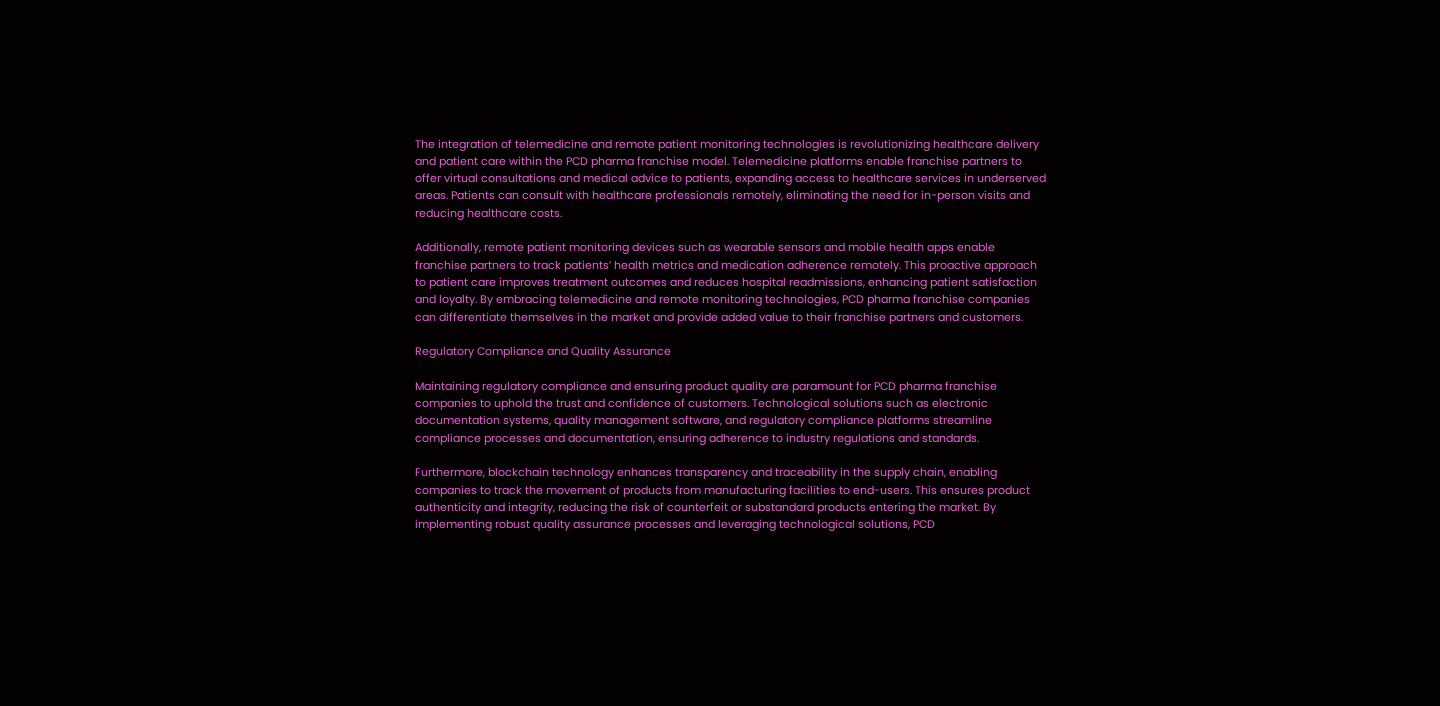The integration of telemedicine and remote patient monitoring technologies is revolutionizing healthcare delivery and patient care within the PCD pharma franchise model. Telemedicine platforms enable franchise partners to offer virtual consultations and medical advice to patients, expanding access to healthcare services in underserved areas. Patients can consult with healthcare professionals remotely, eliminating the need for in-person visits and reducing healthcare costs.

Additionally, remote patient monitoring devices such as wearable sensors and mobile health apps enable franchise partners to track patients’ health metrics and medication adherence remotely. This proactive approach to patient care improves treatment outcomes and reduces hospital readmissions, enhancing patient satisfaction and loyalty. By embracing telemedicine and remote monitoring technologies, PCD pharma franchise companies can differentiate themselves in the market and provide added value to their franchise partners and customers.

Regulatory Compliance and Quality Assurance

Maintaining regulatory compliance and ensuring product quality are paramount for PCD pharma franchise companies to uphold the trust and confidence of customers. Technological solutions such as electronic documentation systems, quality management software, and regulatory compliance platforms streamline compliance processes and documentation, ensuring adherence to industry regulations and standards.

Furthermore, blockchain technology enhances transparency and traceability in the supply chain, enabling companies to track the movement of products from manufacturing facilities to end-users. This ensures product authenticity and integrity, reducing the risk of counterfeit or substandard products entering the market. By implementing robust quality assurance processes and leveraging technological solutions, PCD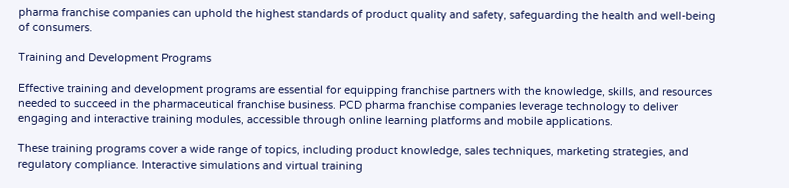pharma franchise companies can uphold the highest standards of product quality and safety, safeguarding the health and well-being of consumers.

Training and Development Programs

Effective training and development programs are essential for equipping franchise partners with the knowledge, skills, and resources needed to succeed in the pharmaceutical franchise business. PCD pharma franchise companies leverage technology to deliver engaging and interactive training modules, accessible through online learning platforms and mobile applications.

These training programs cover a wide range of topics, including product knowledge, sales techniques, marketing strategies, and regulatory compliance. Interactive simulations and virtual training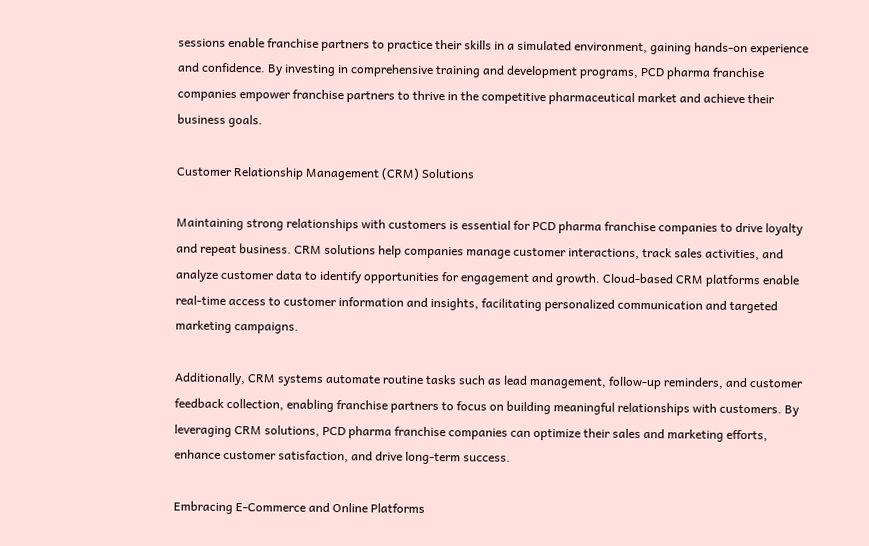sessions enable franchise partners to practice their skills in a simulated environment, gaining hands-on experience and confidence. By investing in comprehensive training and development programs, PCD pharma franchise companies empower franchise partners to thrive in the competitive pharmaceutical market and achieve their business goals.

Customer Relationship Management (CRM) Solutions

Maintaining strong relationships with customers is essential for PCD pharma franchise companies to drive loyalty and repeat business. CRM solutions help companies manage customer interactions, track sales activities, and analyze customer data to identify opportunities for engagement and growth. Cloud-based CRM platforms enable real-time access to customer information and insights, facilitating personalized communication and targeted marketing campaigns.

Additionally, CRM systems automate routine tasks such as lead management, follow-up reminders, and customer feedback collection, enabling franchise partners to focus on building meaningful relationships with customers. By leveraging CRM solutions, PCD pharma franchise companies can optimize their sales and marketing efforts, enhance customer satisfaction, and drive long-term success.

Embracing E-Commerce and Online Platforms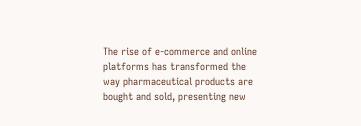The rise of e-commerce and online platforms has transformed the way pharmaceutical products are bought and sold, presenting new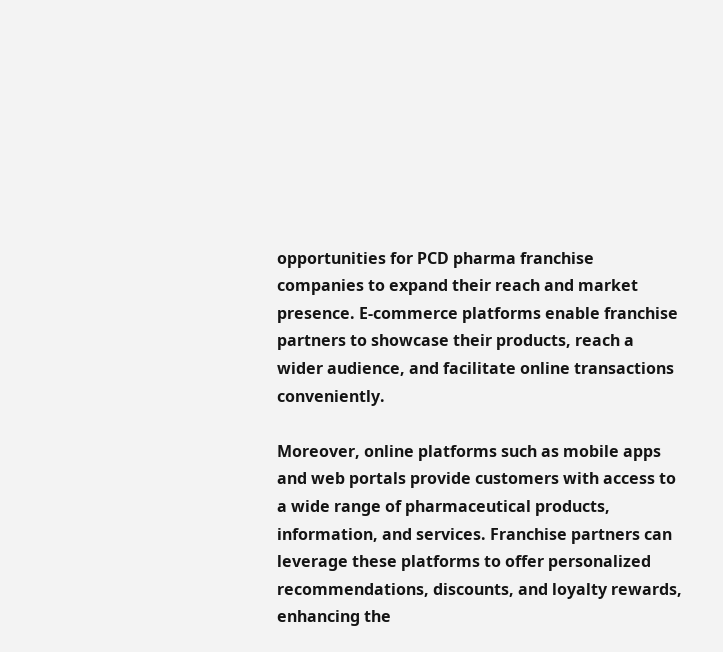opportunities for PCD pharma franchise companies to expand their reach and market presence. E-commerce platforms enable franchise partners to showcase their products, reach a wider audience, and facilitate online transactions conveniently.

Moreover, online platforms such as mobile apps and web portals provide customers with access to a wide range of pharmaceutical products, information, and services. Franchise partners can leverage these platforms to offer personalized recommendations, discounts, and loyalty rewards, enhancing the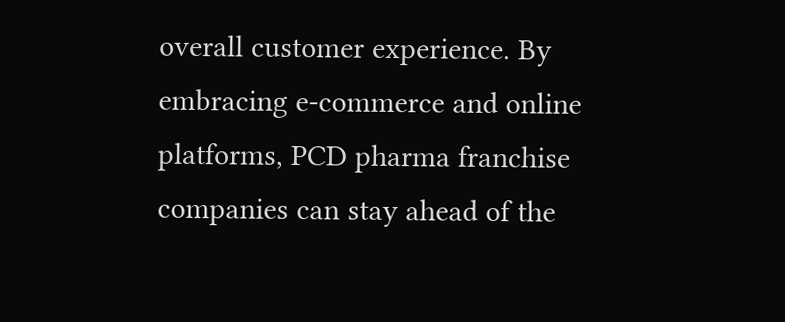overall customer experience. By embracing e-commerce and online platforms, PCD pharma franchise companies can stay ahead of the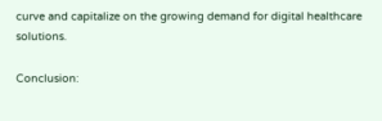curve and capitalize on the growing demand for digital healthcare solutions.

Conclusion: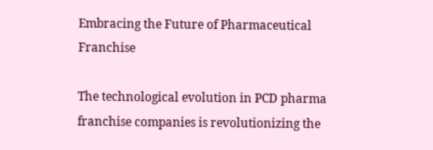Embracing the Future of Pharmaceutical Franchise

The technological evolution in PCD pharma franchise companies is revolutionizing the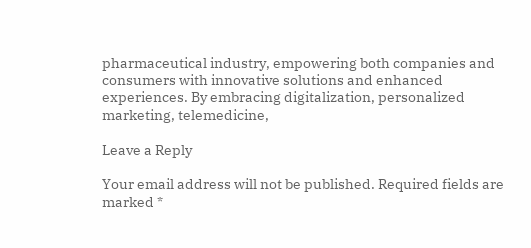pharmaceutical industry, empowering both companies and consumers with innovative solutions and enhanced experiences. By embracing digitalization, personalized marketing, telemedicine,

Leave a Reply

Your email address will not be published. Required fields are marked *